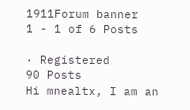1911Forum banner
1 - 1 of 6 Posts

· Registered
90 Posts
Hi mnealtx, I am an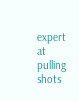expert at pulling shots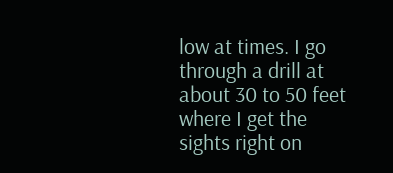low at times. I go through a drill at about 30 to 50 feet where I get the sights right on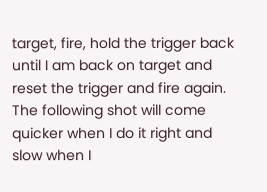target, fire, hold the trigger back until I am back on target and reset the trigger and fire again. The following shot will come quicker when I do it right and slow when I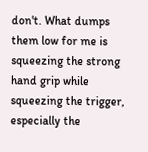don't. What dumps them low for me is squeezing the strong hand grip while squeezing the trigger, especially the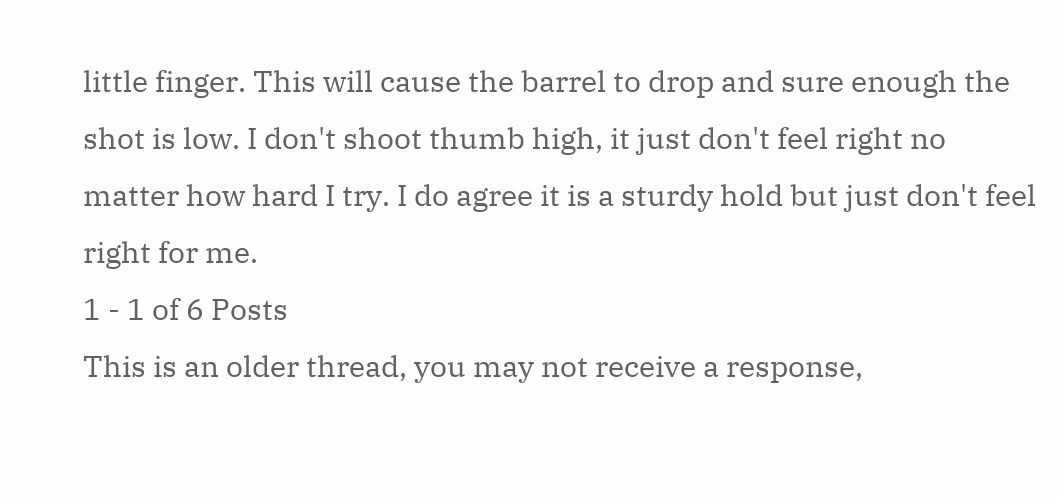little finger. This will cause the barrel to drop and sure enough the shot is low. I don't shoot thumb high, it just don't feel right no matter how hard I try. I do agree it is a sturdy hold but just don't feel right for me.
1 - 1 of 6 Posts
This is an older thread, you may not receive a response,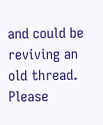and could be reviving an old thread. Please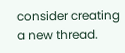consider creating a new thread.